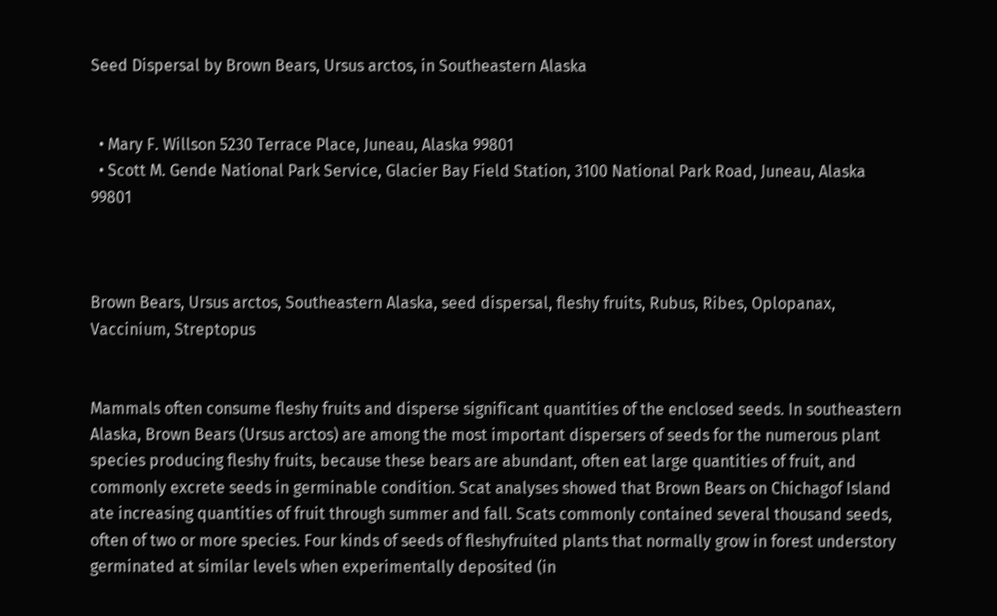Seed Dispersal by Brown Bears, Ursus arctos, in Southeastern Alaska


  • Mary F. Willson 5230 Terrace Place, Juneau, Alaska 99801
  • Scott M. Gende National Park Service, Glacier Bay Field Station, 3100 National Park Road, Juneau, Alaska 99801



Brown Bears, Ursus arctos, Southeastern Alaska, seed dispersal, fleshy fruits, Rubus, Ribes, Oplopanax, Vaccinium, Streptopus


Mammals often consume fleshy fruits and disperse significant quantities of the enclosed seeds. In southeastern Alaska, Brown Bears (Ursus arctos) are among the most important dispersers of seeds for the numerous plant species producing fleshy fruits, because these bears are abundant, often eat large quantities of fruit, and commonly excrete seeds in germinable condition. Scat analyses showed that Brown Bears on Chichagof Island ate increasing quantities of fruit through summer and fall. Scats commonly contained several thousand seeds, often of two or more species. Four kinds of seeds of fleshyfruited plants that normally grow in forest understory germinated at similar levels when experimentally deposited (in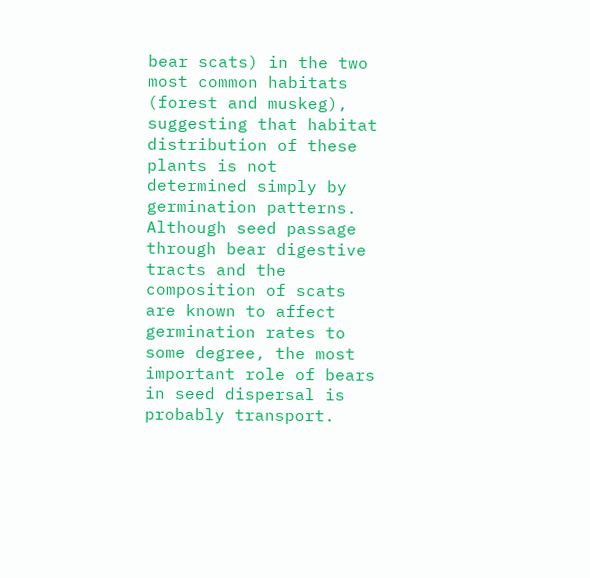bear scats) in the two most common habitats (forest and muskeg), suggesting that habitat distribution of these plants is not determined simply by germination patterns. Although seed passage through bear digestive tracts and the composition of scats are known to affect germination rates to some degree, the most important role of bears in seed dispersal is probably transport.